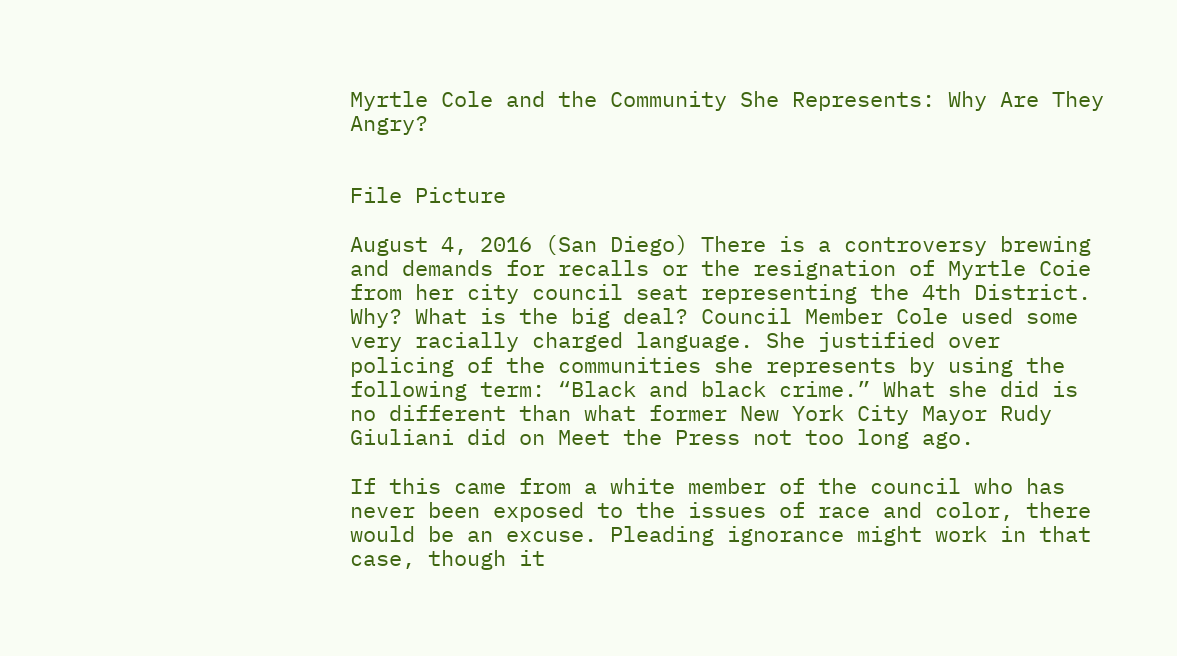Myrtle Cole and the Community She Represents: Why Are They Angry?


File Picture

August 4, 2016 (San Diego) There is a controversy brewing and demands for recalls or the resignation of Myrtle Coie from her city council seat representing the 4th District. Why? What is the big deal? Council Member Cole used some very racially charged language. She justified over policing of the communities she represents by using the following term: “Black and black crime.” What she did is no different than what former New York City Mayor Rudy Giuliani did on Meet the Press not too long ago.

If this came from a white member of the council who has never been exposed to the issues of race and color, there would be an excuse. Pleading ignorance might work in that case, though it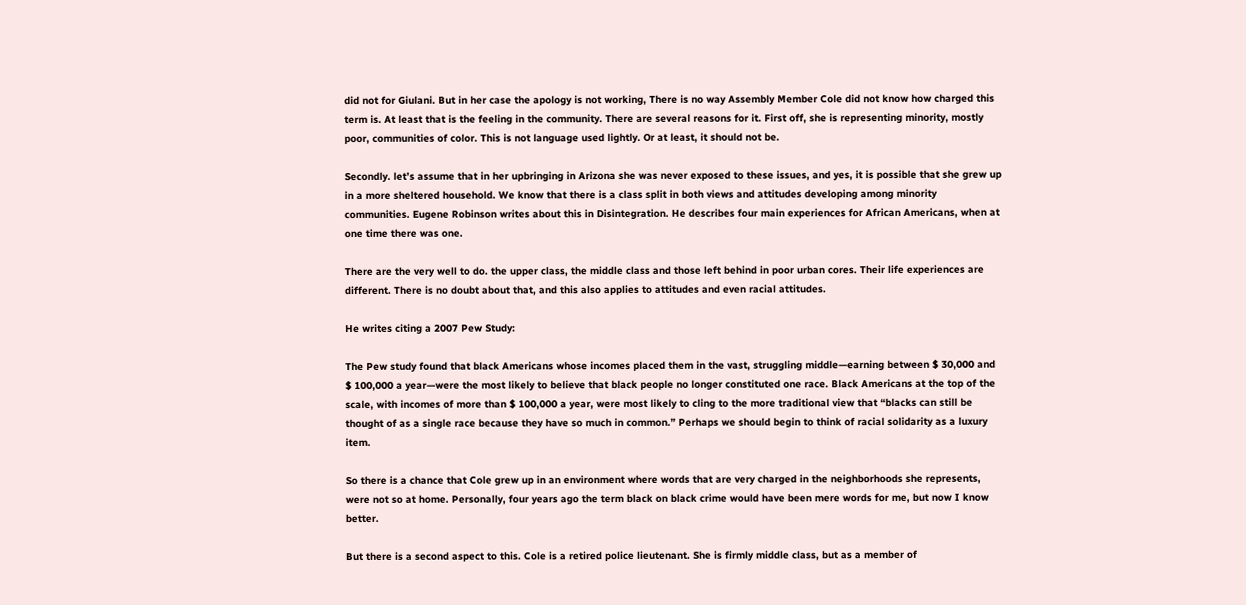did not for Giulani. But in her case the apology is not working, There is no way Assembly Member Cole did not know how charged this term is. At least that is the feeling in the community. There are several reasons for it. First off, she is representing minority, mostly poor, communities of color. This is not language used lightly. Or at least, it should not be.

Secondly. let’s assume that in her upbringing in Arizona she was never exposed to these issues, and yes, it is possible that she grew up in a more sheltered household. We know that there is a class split in both views and attitudes developing among minority communities. Eugene Robinson writes about this in Disintegration. He describes four main experiences for African Americans, when at one time there was one.

There are the very well to do. the upper class, the middle class and those left behind in poor urban cores. Their life experiences are different. There is no doubt about that, and this also applies to attitudes and even racial attitudes.

He writes citing a 2007 Pew Study:

The Pew study found that black Americans whose incomes placed them in the vast, struggling middle—earning between $ 30,000 and $ 100,000 a year—were the most likely to believe that black people no longer constituted one race. Black Americans at the top of the scale, with incomes of more than $ 100,000 a year, were most likely to cling to the more traditional view that “blacks can still be thought of as a single race because they have so much in common.” Perhaps we should begin to think of racial solidarity as a luxury item.

So there is a chance that Cole grew up in an environment where words that are very charged in the neighborhoods she represents, were not so at home. Personally, four years ago the term black on black crime would have been mere words for me, but now I know better.

But there is a second aspect to this. Cole is a retired police lieutenant. She is firmly middle class, but as a member of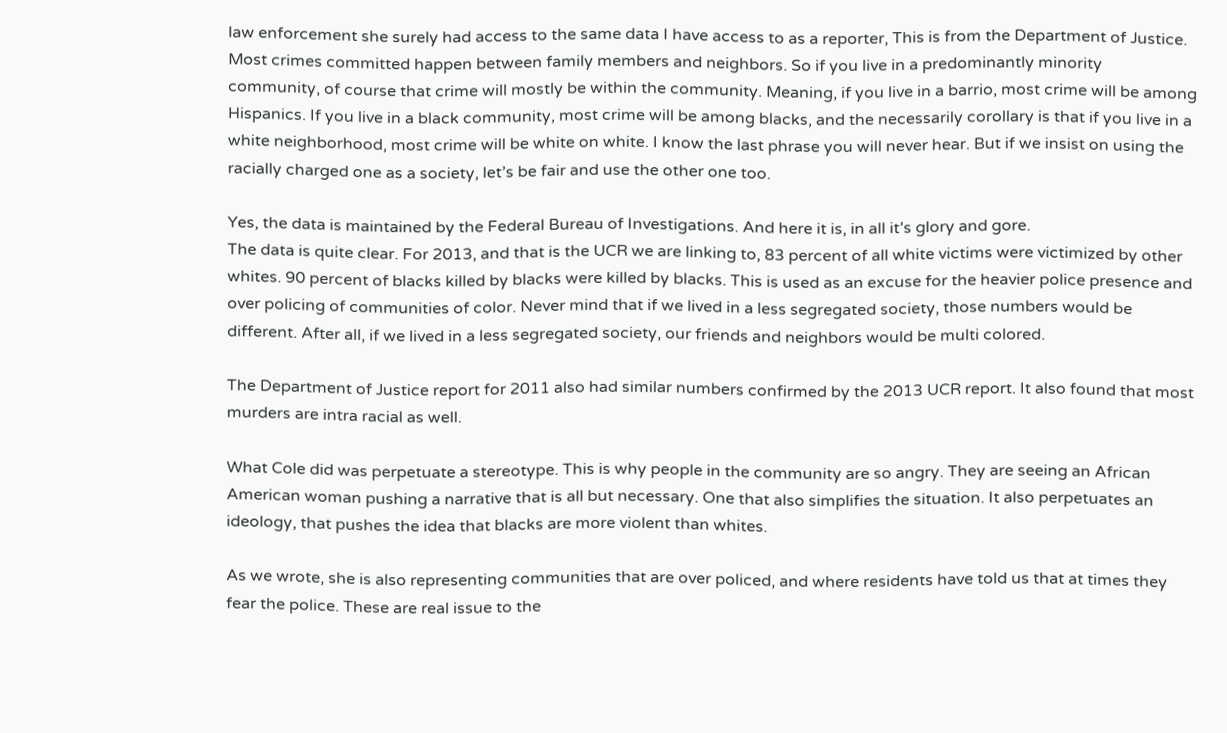law enforcement she surely had access to the same data I have access to as a reporter, This is from the Department of Justice. Most crimes committed happen between family members and neighbors. So if you live in a predominantly minority community, of course that crime will mostly be within the community. Meaning, if you live in a barrio, most crime will be among Hispanics. If you live in a black community, most crime will be among blacks, and the necessarily corollary is that if you live in a white neighborhood, most crime will be white on white. I know the last phrase you will never hear. But if we insist on using the racially charged one as a society, let’s be fair and use the other one too.

Yes, the data is maintained by the Federal Bureau of Investigations. And here it is, in all it’s glory and gore.
The data is quite clear. For 2013, and that is the UCR we are linking to, 83 percent of all white victims were victimized by other whites. 90 percent of blacks killed by blacks were killed by blacks. This is used as an excuse for the heavier police presence and over policing of communities of color. Never mind that if we lived in a less segregated society, those numbers would be different. After all, if we lived in a less segregated society, our friends and neighbors would be multi colored.

The Department of Justice report for 2011 also had similar numbers confirmed by the 2013 UCR report. It also found that most murders are intra racial as well.

What Cole did was perpetuate a stereotype. This is why people in the community are so angry. They are seeing an African American woman pushing a narrative that is all but necessary. One that also simplifies the situation. It also perpetuates an ideology, that pushes the idea that blacks are more violent than whites.

As we wrote, she is also representing communities that are over policed, and where residents have told us that at times they fear the police. These are real issue to the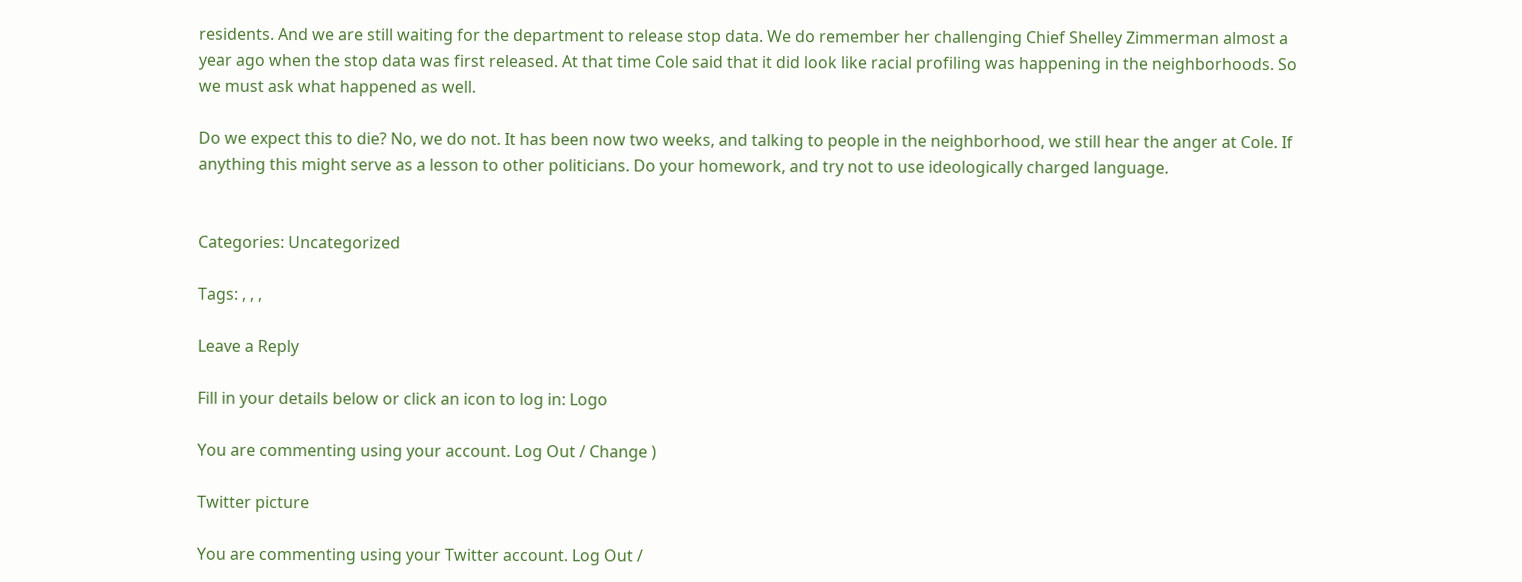residents. And we are still waiting for the department to release stop data. We do remember her challenging Chief Shelley Zimmerman almost a year ago when the stop data was first released. At that time Cole said that it did look like racial profiling was happening in the neighborhoods. So we must ask what happened as well.

Do we expect this to die? No, we do not. It has been now two weeks, and talking to people in the neighborhood, we still hear the anger at Cole. If anything this might serve as a lesson to other politicians. Do your homework, and try not to use ideologically charged language.


Categories: Uncategorized

Tags: , , ,

Leave a Reply

Fill in your details below or click an icon to log in: Logo

You are commenting using your account. Log Out / Change )

Twitter picture

You are commenting using your Twitter account. Log Out /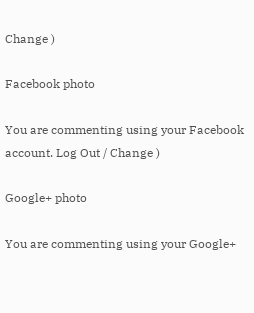Change )

Facebook photo

You are commenting using your Facebook account. Log Out / Change )

Google+ photo

You are commenting using your Google+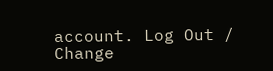account. Log Out / Change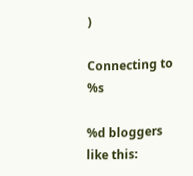)

Connecting to %s

%d bloggers like this: